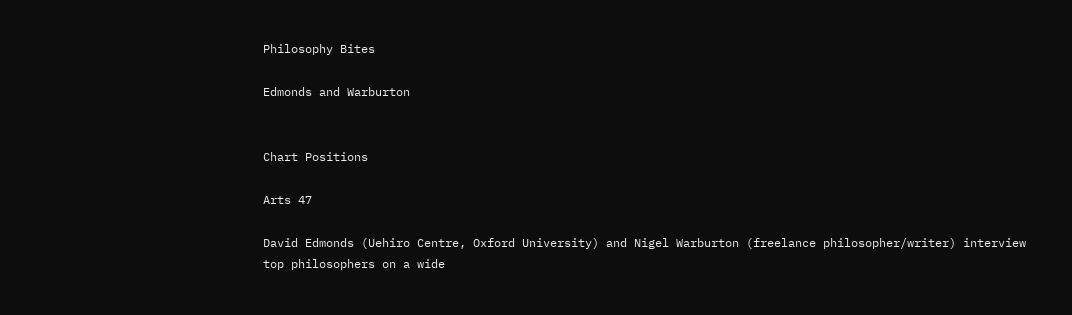Philosophy Bites

Edmonds and Warburton


Chart Positions

Arts 47

David Edmonds (Uehiro Centre, Oxford University) and Nigel Warburton (freelance philosopher/writer) interview top philosophers on a wide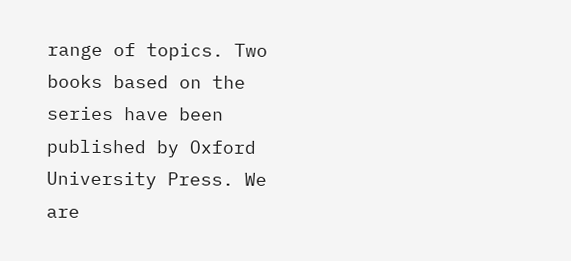range of topics. Two books based on the series have been published by Oxford University Press. We are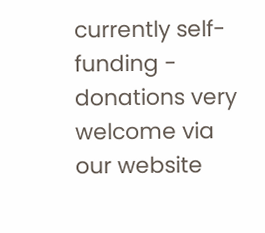currently self-funding - donations very welcome via our website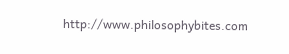http://www.philosophybites.com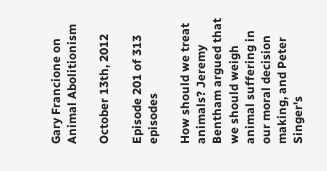Gary Francione on Animal Abolitionism

October 13th, 2012

Episode 201 of 313 episodes

How should we treat animals? Jeremy Bentham argued that we should weigh animal suffering in our moral decision making, and Peter Singer's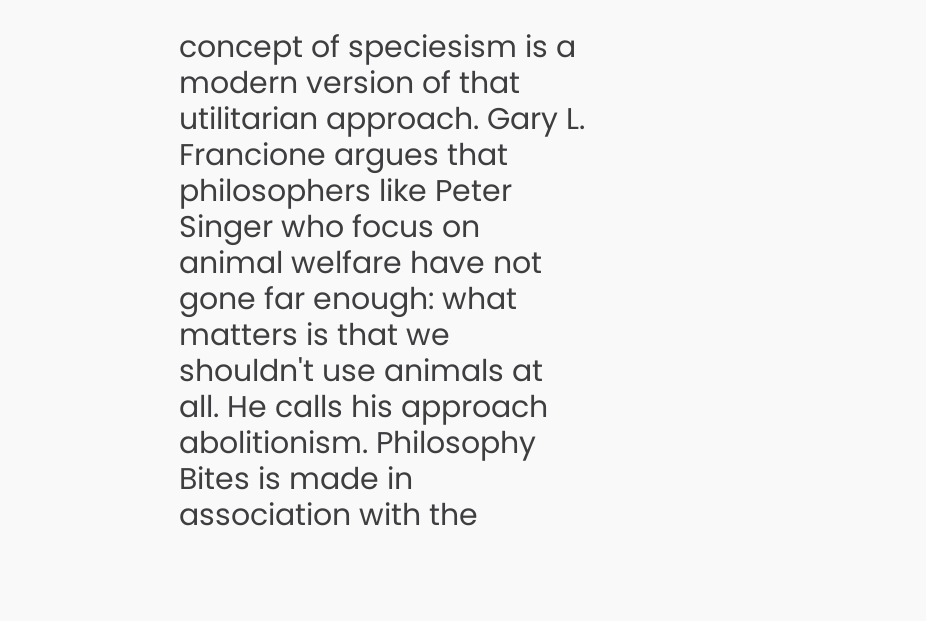concept of speciesism is a modern version of that utilitarian approach. Gary L. Francione argues that philosophers like Peter Singer who focus on animal welfare have not gone far enough: what matters is that we shouldn't use animals at all. He calls his approach abolitionism. Philosophy Bites is made in association with the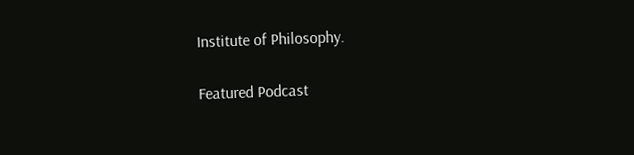Institute of Philosophy.

Featured Podcast